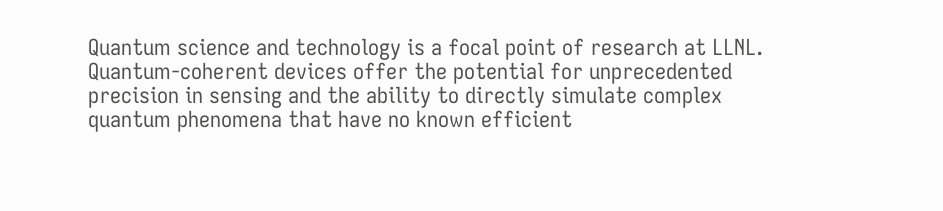Quantum science and technology is a focal point of research at LLNL. Quantum-coherent devices offer the potential for unprecedented precision in sensing and the ability to directly simulate complex quantum phenomena that have no known efficient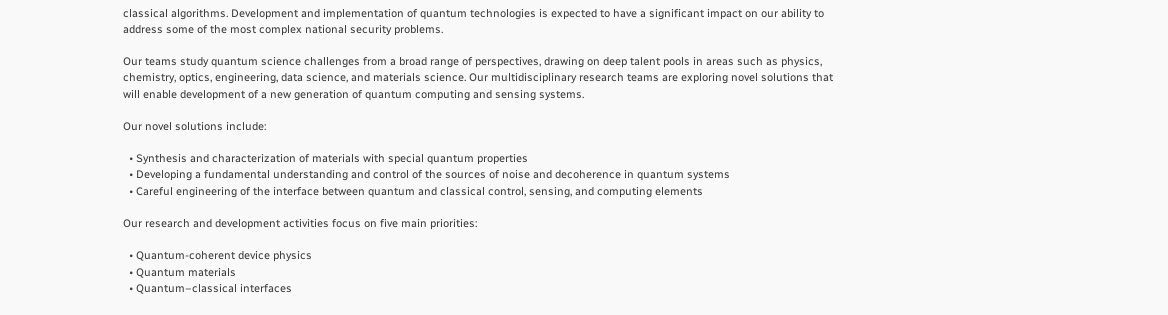classical algorithms. Development and implementation of quantum technologies is expected to have a significant impact on our ability to address some of the most complex national security problems.

Our teams study quantum science challenges from a broad range of perspectives, drawing on deep talent pools in areas such as physics, chemistry, optics, engineering, data science, and materials science. Our multidisciplinary research teams are exploring novel solutions that will enable development of a new generation of quantum computing and sensing systems.

Our novel solutions include:

  • Synthesis and characterization of materials with special quantum properties
  • Developing a fundamental understanding and control of the sources of noise and decoherence in quantum systems
  • Careful engineering of the interface between quantum and classical control, sensing, and computing elements

Our research and development activities focus on five main priorities:

  • Quantum-coherent device physics
  • Quantum materials
  • Quantum–classical interfaces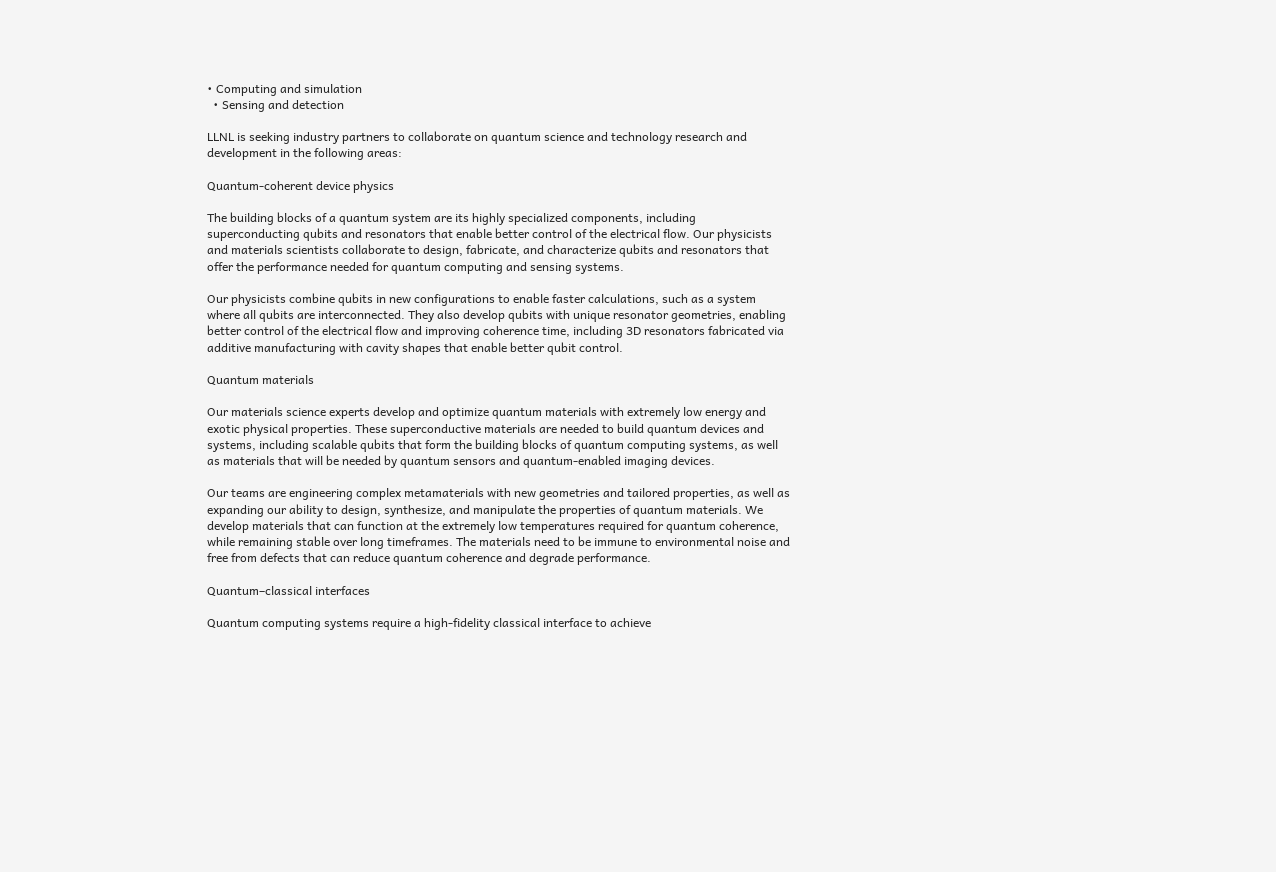• Computing and simulation
  • Sensing and detection

LLNL is seeking industry partners to collaborate on quantum science and technology research and development in the following areas:

Quantum-coherent device physics

The building blocks of a quantum system are its highly specialized components, including superconducting qubits and resonators that enable better control of the electrical flow. Our physicists and materials scientists collaborate to design, fabricate, and characterize qubits and resonators that offer the performance needed for quantum computing and sensing systems.

Our physicists combine qubits in new configurations to enable faster calculations, such as a system where all qubits are interconnected. They also develop qubits with unique resonator geometries, enabling better control of the electrical flow and improving coherence time, including 3D resonators fabricated via additive manufacturing with cavity shapes that enable better qubit control.

Quantum materials

Our materials science experts develop and optimize quantum materials with extremely low energy and exotic physical properties. These superconductive materials are needed to build quantum devices and systems, including scalable qubits that form the building blocks of quantum computing systems, as well as materials that will be needed by quantum sensors and quantum-enabled imaging devices.

Our teams are engineering complex metamaterials with new geometries and tailored properties, as well as expanding our ability to design, synthesize, and manipulate the properties of quantum materials. We develop materials that can function at the extremely low temperatures required for quantum coherence, while remaining stable over long timeframes. The materials need to be immune to environmental noise and free from defects that can reduce quantum coherence and degrade performance.

Quantum–classical interfaces

Quantum computing systems require a high-fidelity classical interface to achieve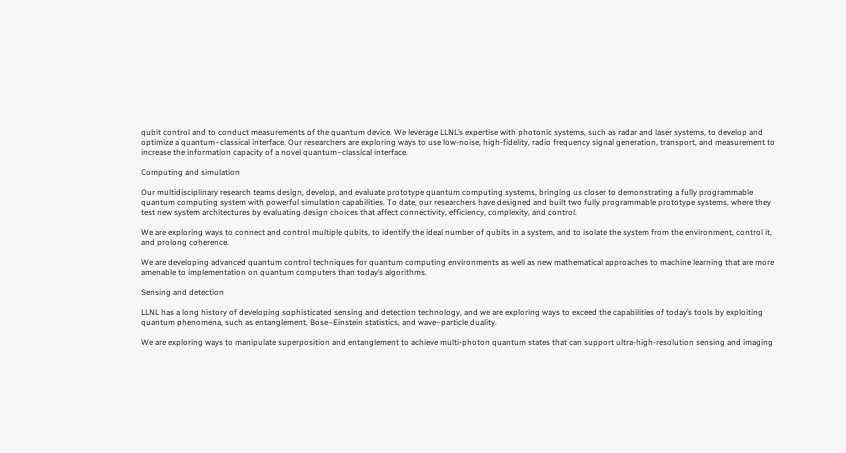qubit control and to conduct measurements of the quantum device. We leverage LLNL’s expertise with photonic systems, such as radar and laser systems, to develop and optimize a quantum–classical interface. Our researchers are exploring ways to use low-noise, high-fidelity, radio frequency signal generation, transport, and measurement to increase the information capacity of a novel quantum–classical interface.

Computing and simulation

Our multidisciplinary research teams design, develop, and evaluate prototype quantum computing systems, bringing us closer to demonstrating a fully programmable quantum computing system with powerful simulation capabilities. To date, our researchers have designed and built two fully programmable prototype systems, where they test new system architectures by evaluating design choices that affect connectivity, efficiency, complexity, and control.

We are exploring ways to connect and control multiple qubits, to identify the ideal number of qubits in a system, and to isolate the system from the environment, control it, and prolong coherence.

We are developing advanced quantum control techniques for quantum computing environments as well as new mathematical approaches to machine learning that are more amenable to implementation on quantum computers than today’s algorithms.

Sensing and detection

LLNL has a long history of developing sophisticated sensing and detection technology, and we are exploring ways to exceed the capabilities of today’s tools by exploiting quantum phenomena, such as entanglement, Bose–Einstein statistics, and wave–particle duality.

We are exploring ways to manipulate superposition and entanglement to achieve multi-photon quantum states that can support ultra-high-resolution sensing and imaging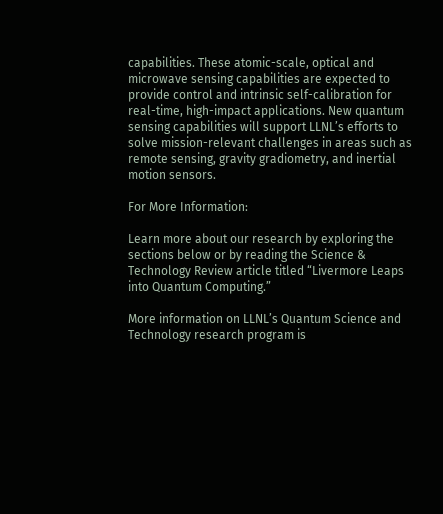capabilities. These atomic-scale, optical and microwave sensing capabilities are expected to provide control and intrinsic self-calibration for real-time, high-impact applications. New quantum sensing capabilities will support LLNL’s efforts to solve mission-relevant challenges in areas such as remote sensing, gravity gradiometry, and inertial motion sensors.

For More Information:

Learn more about our research by exploring the sections below or by reading the Science & Technology Review article titled “Livermore Leaps into Quantum Computing.”

More information on LLNL’s Quantum Science and Technology research program is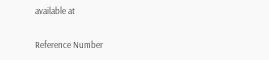available at

Reference Number